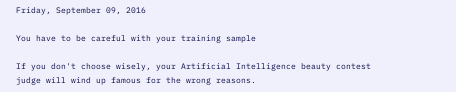Friday, September 09, 2016

You have to be careful with your training sample

If you don't choose wisely, your Artificial Intelligence beauty contest judge will wind up famous for the wrong reasons.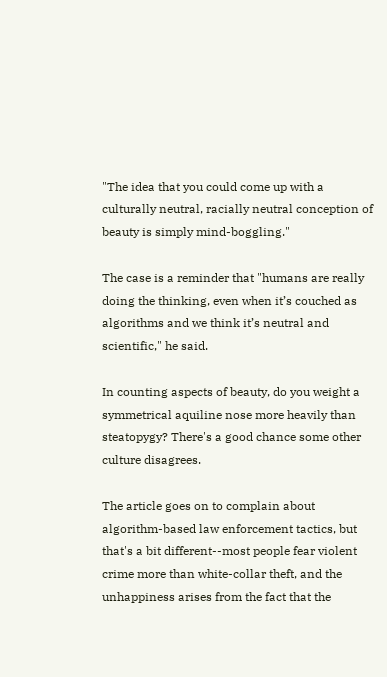"The idea that you could come up with a culturally neutral, racially neutral conception of beauty is simply mind-boggling."

The case is a reminder that "humans are really doing the thinking, even when it’s couched as algorithms and we think it’s neutral and scientific," he said.

In counting aspects of beauty, do you weight a symmetrical aquiline nose more heavily than steatopygy? There's a good chance some other culture disagrees.

The article goes on to complain about algorithm-based law enforcement tactics, but that's a bit different--most people fear violent crime more than white-collar theft, and the unhappiness arises from the fact that the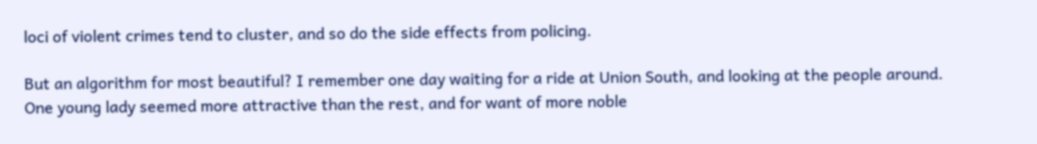loci of violent crimes tend to cluster, and so do the side effects from policing.

But an algorithm for most beautiful? I remember one day waiting for a ride at Union South, and looking at the people around. One young lady seemed more attractive than the rest, and for want of more noble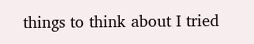things to think about I tried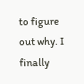to figure out why. I finally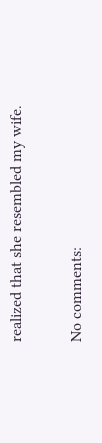realized that she resembled my wife.

No comments: